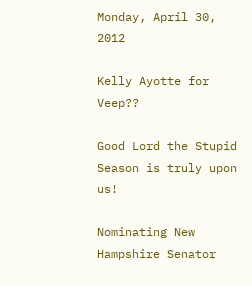Monday, April 30, 2012

Kelly Ayotte for Veep??

Good Lord the Stupid Season is truly upon us!

Nominating New Hampshire Senator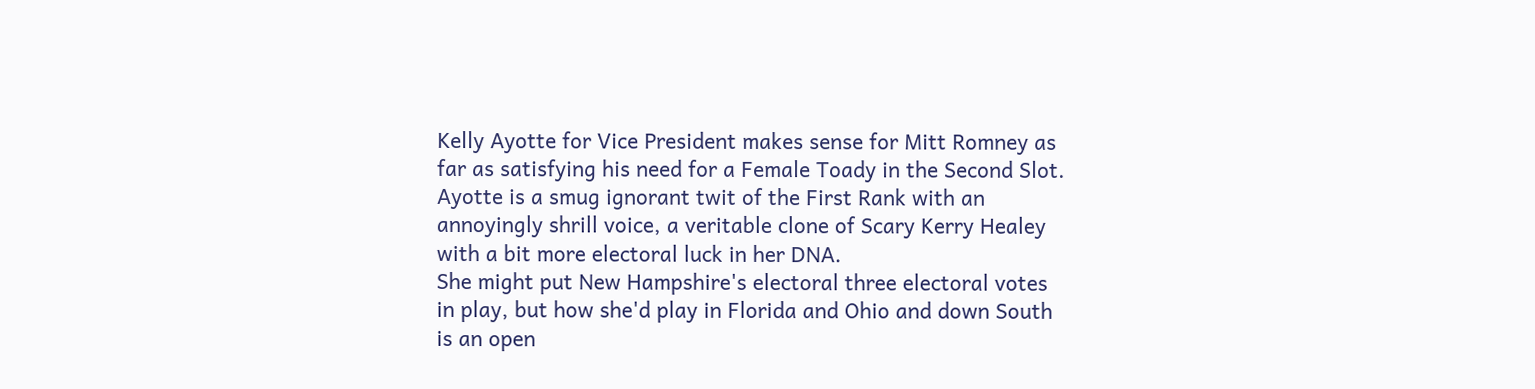Kelly Ayotte for Vice President makes sense for Mitt Romney as far as satisfying his need for a Female Toady in the Second Slot. Ayotte is a smug ignorant twit of the First Rank with an annoyingly shrill voice, a veritable clone of Scary Kerry Healey with a bit more electoral luck in her DNA.
She might put New Hampshire's electoral three electoral votes in play, but how she'd play in Florida and Ohio and down South is an open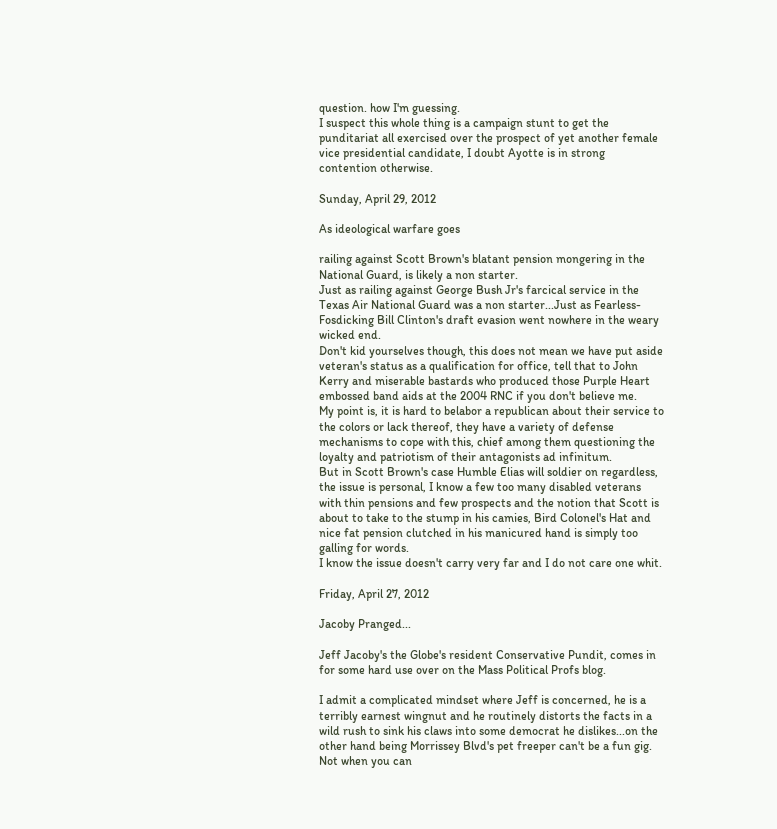question. how I'm guessing.
I suspect this whole thing is a campaign stunt to get the punditariat all exercised over the prospect of yet another female vice presidential candidate, I doubt Ayotte is in strong contention otherwise.

Sunday, April 29, 2012

As ideological warfare goes

railing against Scott Brown's blatant pension mongering in the National Guard, is likely a non starter.
Just as railing against George Bush Jr's farcical service in the Texas Air National Guard was a non starter...Just as Fearless-Fosdicking Bill Clinton's draft evasion went nowhere in the weary wicked end.
Don't kid yourselves though, this does not mean we have put aside veteran's status as a qualification for office, tell that to John Kerry and miserable bastards who produced those Purple Heart embossed band aids at the 2004 RNC if you don't believe me.
My point is, it is hard to belabor a republican about their service to the colors or lack thereof, they have a variety of defense mechanisms to cope with this, chief among them questioning the loyalty and patriotism of their antagonists ad infinitum.
But in Scott Brown's case Humble Elias will soldier on regardless, the issue is personal, I know a few too many disabled veterans with thin pensions and few prospects and the notion that Scott is about to take to the stump in his camies, Bird Colonel's Hat and nice fat pension clutched in his manicured hand is simply too galling for words.
I know the issue doesn't carry very far and I do not care one whit.

Friday, April 27, 2012

Jacoby Pranged...

Jeff Jacoby's the Globe's resident Conservative Pundit, comes in for some hard use over on the Mass Political Profs blog.

I admit a complicated mindset where Jeff is concerned, he is a terribly earnest wingnut and he routinely distorts the facts in a wild rush to sink his claws into some democrat he dislikes...on the other hand being Morrissey Blvd's pet freeper can't be a fun gig. Not when you can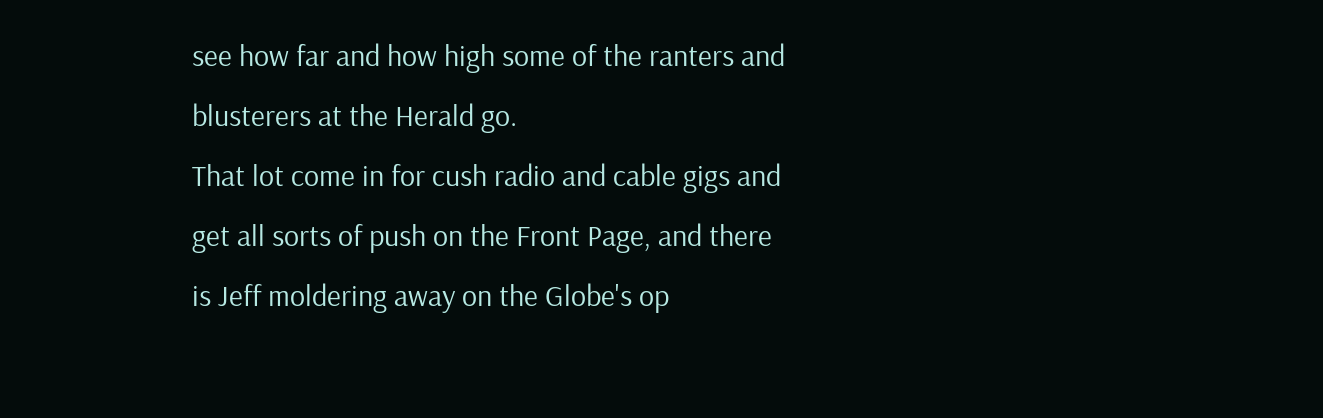see how far and how high some of the ranters and blusterers at the Herald go.
That lot come in for cush radio and cable gigs and get all sorts of push on the Front Page, and there is Jeff moldering away on the Globe's op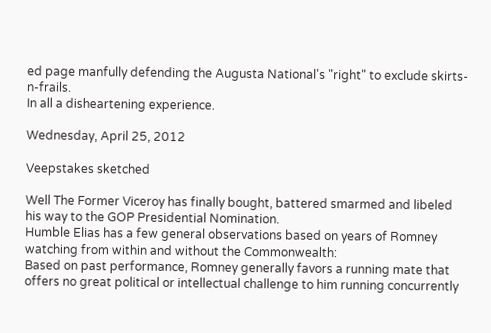ed page manfully defending the Augusta National's "right" to exclude skirts-n-frails.
In all a disheartening experience.

Wednesday, April 25, 2012

Veepstakes sketched

Well The Former Viceroy has finally bought, battered smarmed and libeled his way to the GOP Presidential Nomination.
Humble Elias has a few general observations based on years of Romney watching from within and without the Commonwealth:
Based on past performance, Romney generally favors a running mate that offers no great political or intellectual challenge to him running concurrently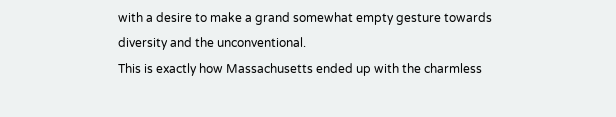with a desire to make a grand somewhat empty gesture towards diversity and the unconventional.
This is exactly how Massachusetts ended up with the charmless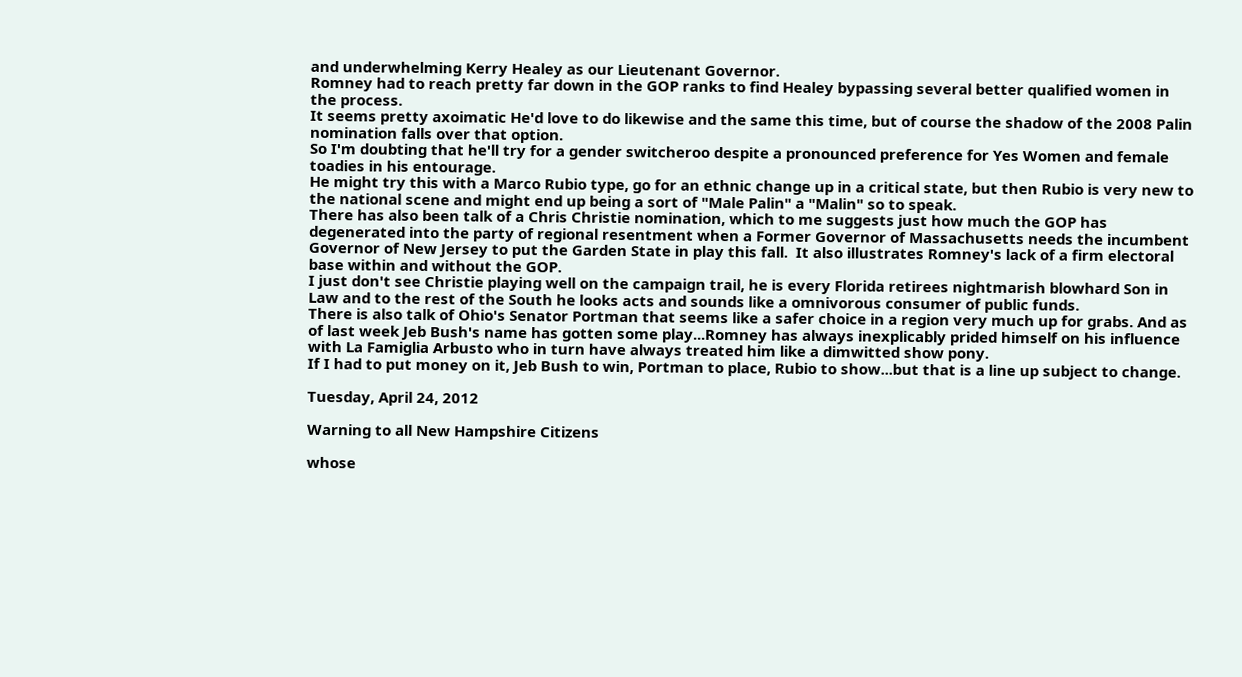and underwhelming Kerry Healey as our Lieutenant Governor.
Romney had to reach pretty far down in the GOP ranks to find Healey bypassing several better qualified women in the process.
It seems pretty axoimatic He'd love to do likewise and the same this time, but of course the shadow of the 2008 Palin nomination falls over that option.
So I'm doubting that he'll try for a gender switcheroo despite a pronounced preference for Yes Women and female toadies in his entourage.
He might try this with a Marco Rubio type, go for an ethnic change up in a critical state, but then Rubio is very new to the national scene and might end up being a sort of "Male Palin" a "Malin" so to speak.
There has also been talk of a Chris Christie nomination, which to me suggests just how much the GOP has degenerated into the party of regional resentment when a Former Governor of Massachusetts needs the incumbent Governor of New Jersey to put the Garden State in play this fall.  It also illustrates Romney's lack of a firm electoral base within and without the GOP.
I just don't see Christie playing well on the campaign trail, he is every Florida retirees nightmarish blowhard Son in Law and to the rest of the South he looks acts and sounds like a omnivorous consumer of public funds.
There is also talk of Ohio's Senator Portman that seems like a safer choice in a region very much up for grabs. And as of last week Jeb Bush's name has gotten some play...Romney has always inexplicably prided himself on his influence with La Famiglia Arbusto who in turn have always treated him like a dimwitted show pony.
If I had to put money on it, Jeb Bush to win, Portman to place, Rubio to show...but that is a line up subject to change.

Tuesday, April 24, 2012

Warning to all New Hampshire Citizens

whose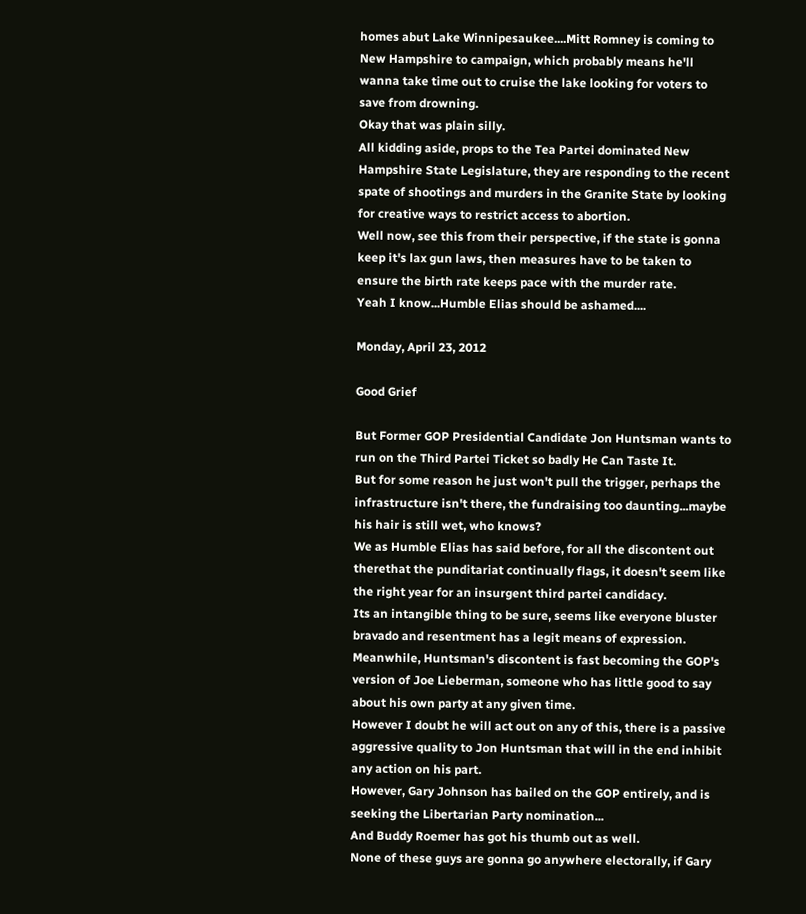homes abut Lake Winnipesaukee....Mitt Romney is coming to New Hampshire to campaign, which probably means he'll wanna take time out to cruise the lake looking for voters to save from drowning.
Okay that was plain silly.
All kidding aside, props to the Tea Partei dominated New Hampshire State Legislature, they are responding to the recent spate of shootings and murders in the Granite State by looking for creative ways to restrict access to abortion.
Well now, see this from their perspective, if the state is gonna keep it's lax gun laws, then measures have to be taken to ensure the birth rate keeps pace with the murder rate.
Yeah I know...Humble Elias should be ashamed....

Monday, April 23, 2012

Good Grief

But Former GOP Presidential Candidate Jon Huntsman wants to run on the Third Partei Ticket so badly He Can Taste It.
But for some reason he just won't pull the trigger, perhaps the infrastructure isn't there, the fundraising too daunting...maybe his hair is still wet, who knows?
We as Humble Elias has said before, for all the discontent out therethat the punditariat continually flags, it doesn't seem like the right year for an insurgent third partei candidacy.
Its an intangible thing to be sure, seems like everyone bluster bravado and resentment has a legit means of expression.
Meanwhile, Huntsman's discontent is fast becoming the GOP's version of Joe Lieberman, someone who has little good to say about his own party at any given time.
However I doubt he will act out on any of this, there is a passive aggressive quality to Jon Huntsman that will in the end inhibit any action on his part.
However, Gary Johnson has bailed on the GOP entirely, and is seeking the Libertarian Party nomination...
And Buddy Roemer has got his thumb out as well.
None of these guys are gonna go anywhere electorally, if Gary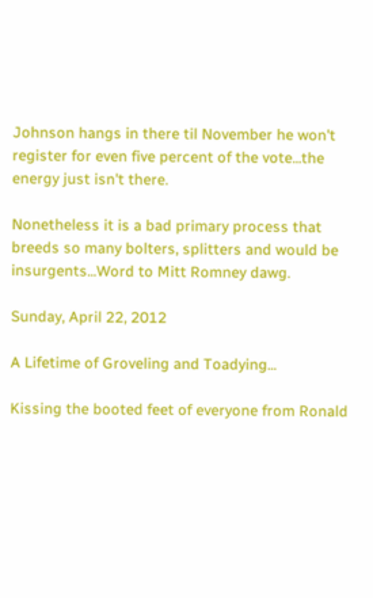Johnson hangs in there til November he won't register for even five percent of the vote...the energy just isn't there.

Nonetheless it is a bad primary process that breeds so many bolters, splitters and would be insurgents...Word to Mitt Romney dawg.

Sunday, April 22, 2012

A Lifetime of Groveling and Toadying...

Kissing the booted feet of everyone from Ronald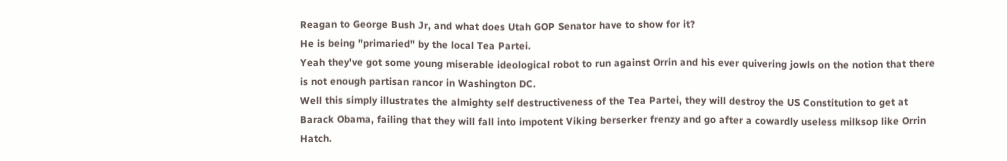Reagan to George Bush Jr, and what does Utah GOP Senator have to show for it?
He is being "primaried" by the local Tea Partei.
Yeah they've got some young miserable ideological robot to run against Orrin and his ever quivering jowls on the notion that there is not enough partisan rancor in Washington DC.
Well this simply illustrates the almighty self destructiveness of the Tea Partei, they will destroy the US Constitution to get at Barack Obama, failing that they will fall into impotent Viking berserker frenzy and go after a cowardly useless milksop like Orrin Hatch.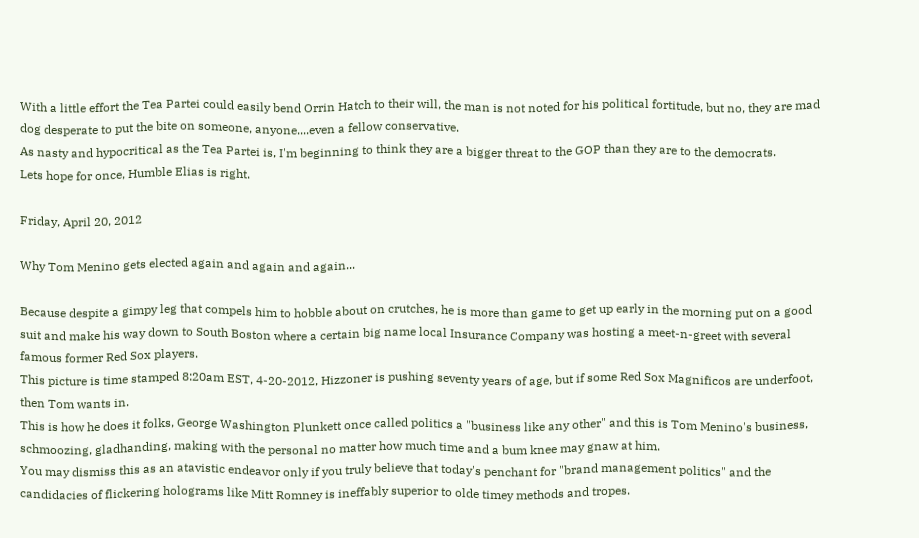With a little effort the Tea Partei could easily bend Orrin Hatch to their will, the man is not noted for his political fortitude, but no, they are mad dog desperate to put the bite on someone, anyone....even a fellow conservative.
As nasty and hypocritical as the Tea Partei is, I'm beginning to think they are a bigger threat to the GOP than they are to the democrats.
Lets hope for once, Humble Elias is right.

Friday, April 20, 2012

Why Tom Menino gets elected again and again and again...

Because despite a gimpy leg that compels him to hobble about on crutches, he is more than game to get up early in the morning put on a good suit and make his way down to South Boston where a certain big name local Insurance Company was hosting a meet-n-greet with several famous former Red Sox players.
This picture is time stamped 8:20am EST, 4-20-2012, Hizzoner is pushing seventy years of age, but if some Red Sox Magnificos are underfoot, then Tom wants in.
This is how he does it folks, George Washington Plunkett once called politics a "business like any other" and this is Tom Menino's business, schmoozing, gladhanding, making with the personal no matter how much time and a bum knee may gnaw at him.
You may dismiss this as an atavistic endeavor only if you truly believe that today's penchant for "brand management politics" and the candidacies of flickering holograms like Mitt Romney is ineffably superior to olde timey methods and tropes.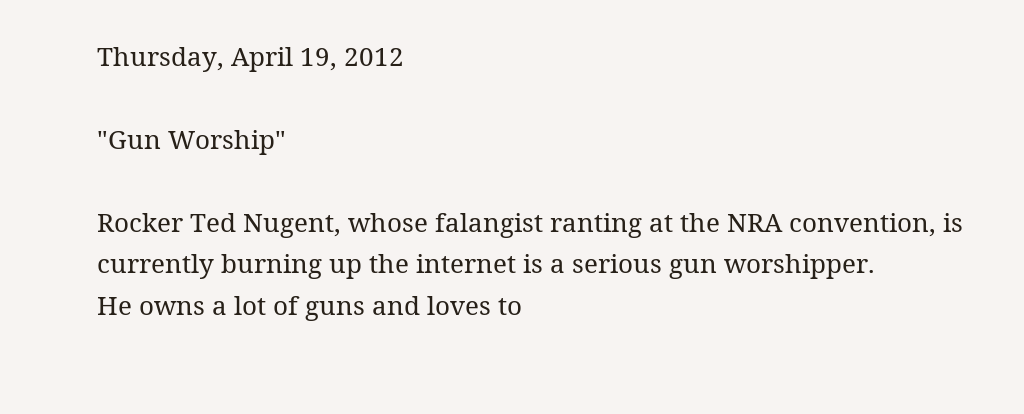Thursday, April 19, 2012

"Gun Worship"

Rocker Ted Nugent, whose falangist ranting at the NRA convention, is currently burning up the internet is a serious gun worshipper.
He owns a lot of guns and loves to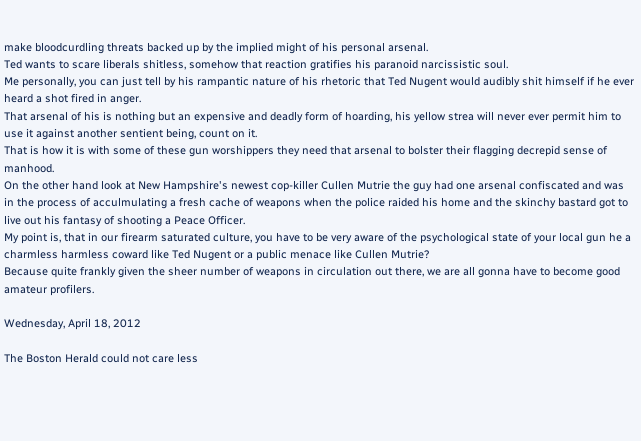make bloodcurdling threats backed up by the implied might of his personal arsenal.
Ted wants to scare liberals shitless, somehow that reaction gratifies his paranoid narcissistic soul.
Me personally, you can just tell by his rampantic nature of his rhetoric that Ted Nugent would audibly shit himself if he ever heard a shot fired in anger.
That arsenal of his is nothing but an expensive and deadly form of hoarding, his yellow strea will never ever permit him to use it against another sentient being, count on it.
That is how it is with some of these gun worshippers they need that arsenal to bolster their flagging decrepid sense of manhood.
On the other hand look at New Hampshire's newest cop-killer Cullen Mutrie the guy had one arsenal confiscated and was in the process of acculmulating a fresh cache of weapons when the police raided his home and the skinchy bastard got to live out his fantasy of shooting a Peace Officer.
My point is, that in our firearm saturated culture, you have to be very aware of the psychological state of your local gun he a charmless harmless coward like Ted Nugent or a public menace like Cullen Mutrie?
Because quite frankly given the sheer number of weapons in circulation out there, we are all gonna have to become good amateur profilers.

Wednesday, April 18, 2012

The Boston Herald could not care less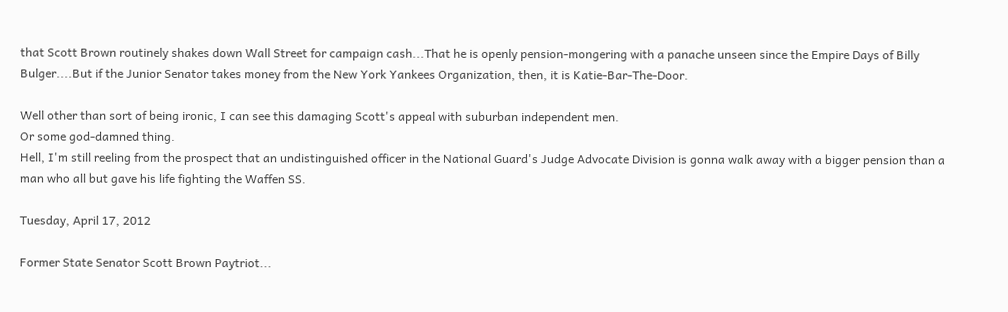that Scott Brown routinely shakes down Wall Street for campaign cash...That he is openly pension-mongering with a panache unseen since the Empire Days of Billy Bulger....But if the Junior Senator takes money from the New York Yankees Organization, then, it is Katie-Bar-The-Door.

Well other than sort of being ironic, I can see this damaging Scott's appeal with suburban independent men.
Or some god-damned thing.
Hell, I'm still reeling from the prospect that an undistinguished officer in the National Guard's Judge Advocate Division is gonna walk away with a bigger pension than a man who all but gave his life fighting the Waffen SS.

Tuesday, April 17, 2012

Former State Senator Scott Brown Paytriot...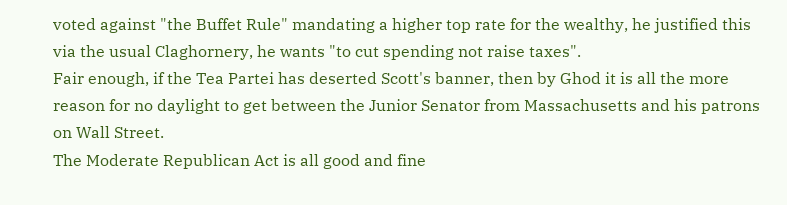voted against "the Buffet Rule" mandating a higher top rate for the wealthy, he justified this via the usual Claghornery, he wants "to cut spending not raise taxes".
Fair enough, if the Tea Partei has deserted Scott's banner, then by Ghod it is all the more reason for no daylight to get between the Junior Senator from Massachusetts and his patrons on Wall Street.
The Moderate Republican Act is all good and fine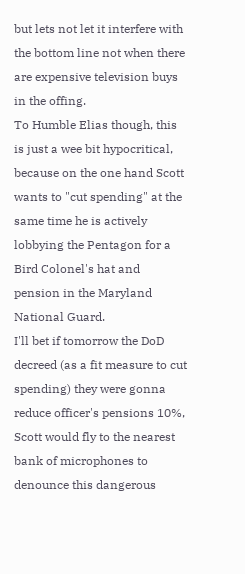but lets not let it interfere with the bottom line not when there are expensive television buys in the offing.
To Humble Elias though, this is just a wee bit hypocritical, because on the one hand Scott wants to "cut spending" at the same time he is actively lobbying the Pentagon for a Bird Colonel's hat and pension in the Maryland National Guard.
I'll bet if tomorrow the DoD decreed (as a fit measure to cut spending) they were gonna reduce officer's pensions 10%, Scott would fly to the nearest bank of microphones to denounce this dangerous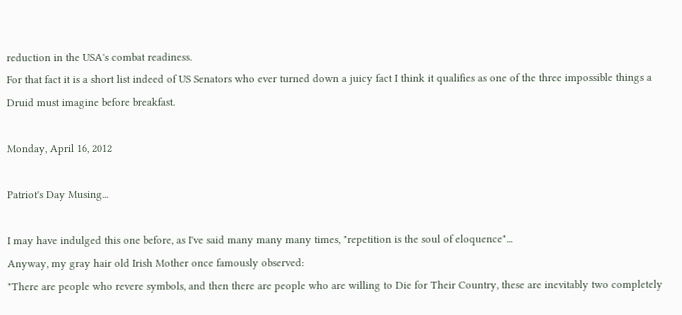reduction in the USA's combat readiness.
For that fact it is a short list indeed of US Senators who ever turned down a juicy fact I think it qualifies as one of the three impossible things a Druid must imagine before breakfast.

Monday, April 16, 2012

Patriot's Day Musing...

I may have indulged this one before, as I've said many many many times, "repetition is the soul of eloquence"...
Anyway, my gray hair old Irish Mother once famously observed:
"There are people who revere symbols, and then there are people who are willing to Die for Their Country, these are inevitably two completely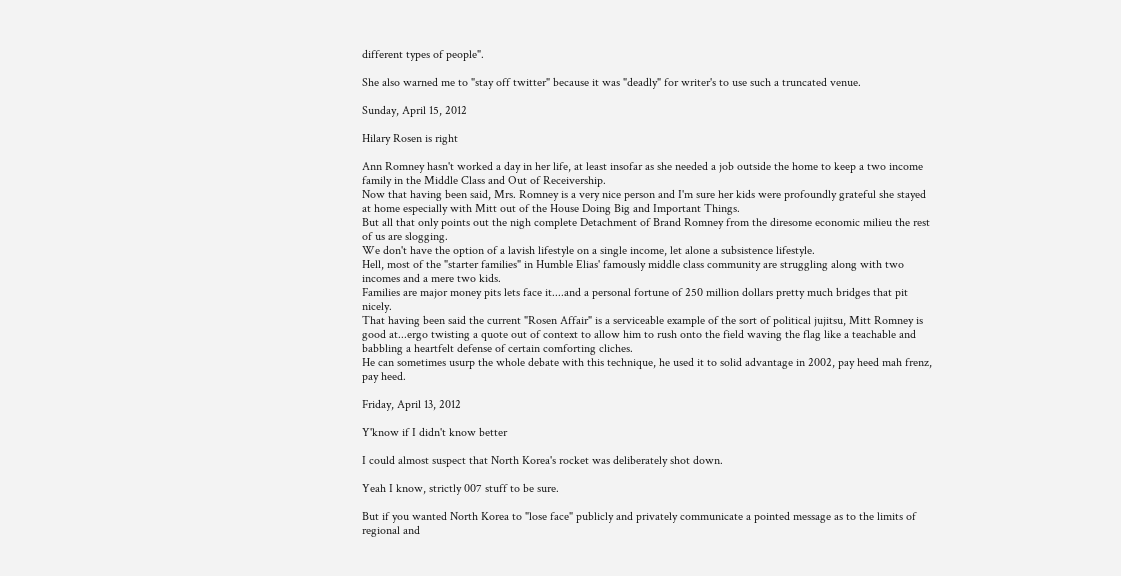different types of people".

She also warned me to "stay off twitter" because it was "deadly" for writer's to use such a truncated venue.

Sunday, April 15, 2012

Hilary Rosen is right

Ann Romney hasn't worked a day in her life, at least insofar as she needed a job outside the home to keep a two income family in the Middle Class and Out of Receivership.
Now that having been said, Mrs. Romney is a very nice person and I'm sure her kids were profoundly grateful she stayed at home especially with Mitt out of the House Doing Big and Important Things.
But all that only points out the nigh complete Detachment of Brand Romney from the diresome economic milieu the rest of us are slogging.
We don't have the option of a lavish lifestyle on a single income, let alone a subsistence lifestyle.
Hell, most of the "starter families" in Humble Elias' famously middle class community are struggling along with two incomes and a mere two kids.
Families are major money pits lets face it....and a personal fortune of 250 million dollars pretty much bridges that pit nicely.
That having been said the current "Rosen Affair" is a serviceable example of the sort of political jujitsu, Mitt Romney is good at...ergo twisting a quote out of context to allow him to rush onto the field waving the flag like a teachable and babbling a heartfelt defense of certain comforting cliches.
He can sometimes usurp the whole debate with this technique, he used it to solid advantage in 2002, pay heed mah frenz, pay heed.

Friday, April 13, 2012

Y'know if I didn't know better

I could almost suspect that North Korea's rocket was deliberately shot down.

Yeah I know, strictly 007 stuff to be sure.

But if you wanted North Korea to "lose face" publicly and privately communicate a pointed message as to the limits of regional and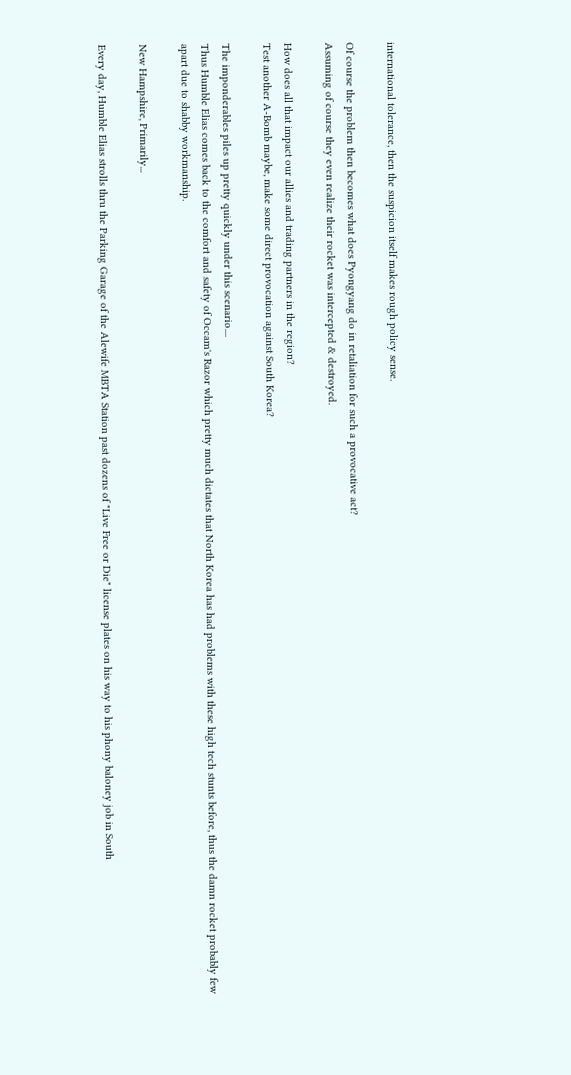international tolerance, then the suspicion itself makes rough policy sense.

Of course the problem then becomes what does Pyongyang do in retaliation for such a provocative act?
Assuming of course they even realize their rocket was intercepted & destroyed.

How does all that impact our allies and trading partners in the region?
Test another A-Bomb maybe, make some direct provocation against South Korea?

The imponderables piles up pretty quickly under this scenario....
Thus Humble Elias comes back to the comfort and safety of Occam's Razor which pretty much dictates that North Korea has had problems with these high tech stunts before, thus the damn rocket probably few apart due to shabby workmanship.

New Hampshire, Primarily...

Every day, Humble Elias strolls thru the Parking Garage of the Alewife MBTA Station past dozens of "Live Free or Die" license plates on his way to his phony baloney job in South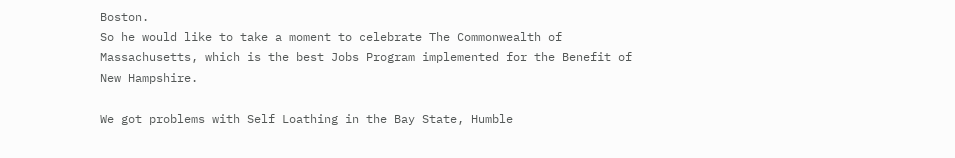Boston.
So he would like to take a moment to celebrate The Commonwealth of Massachusetts, which is the best Jobs Program implemented for the Benefit of New Hampshire.

We got problems with Self Loathing in the Bay State, Humble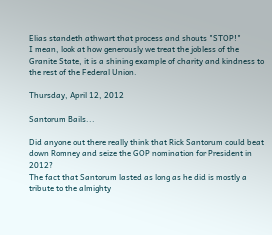Elias standeth athwart that process and shouts "STOP!"
I mean, look at how generously we treat the jobless of the Granite State, it is a shining example of charity and kindness to the rest of the Federal Union.

Thursday, April 12, 2012

Santorum Bails...

Did anyone out there really think that Rick Santorum could beat down Romney and seize the GOP nomination for President in 2012?
The fact that Santorum lasted as long as he did is mostly a tribute to the almighty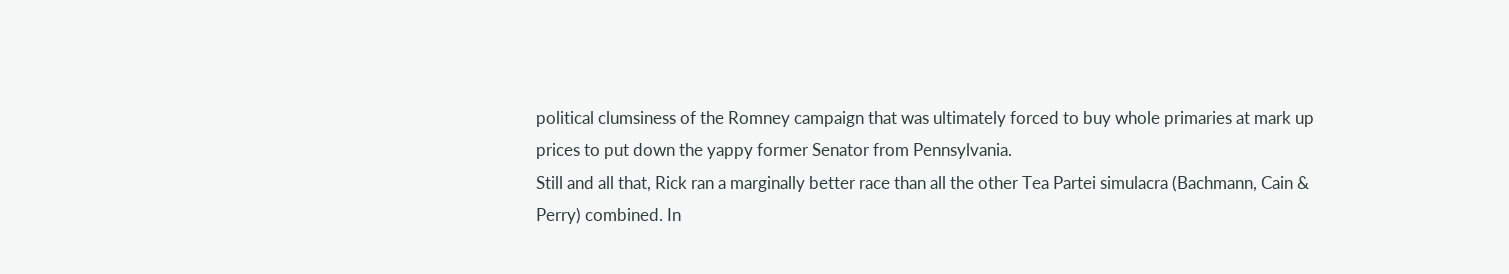political clumsiness of the Romney campaign that was ultimately forced to buy whole primaries at mark up prices to put down the yappy former Senator from Pennsylvania.
Still and all that, Rick ran a marginally better race than all the other Tea Partei simulacra (Bachmann, Cain & Perry) combined. In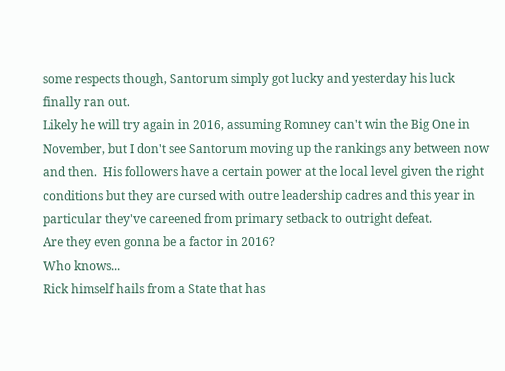some respects though, Santorum simply got lucky and yesterday his luck finally ran out.
Likely he will try again in 2016, assuming Romney can't win the Big One in November, but I don't see Santorum moving up the rankings any between now and then.  His followers have a certain power at the local level given the right conditions but they are cursed with outre leadership cadres and this year in particular they've careened from primary setback to outright defeat.
Are they even gonna be a factor in 2016?
Who knows...
Rick himself hails from a State that has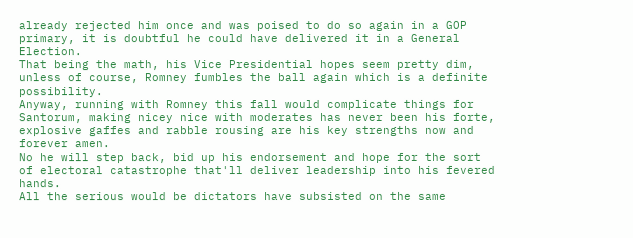already rejected him once and was poised to do so again in a GOP primary, it is doubtful he could have delivered it in a General Election.
That being the math, his Vice Presidential hopes seem pretty dim, unless of course, Romney fumbles the ball again which is a definite possibility.
Anyway, running with Romney this fall would complicate things for Santorum, making nicey nice with moderates has never been his forte, explosive gaffes and rabble rousing are his key strengths now and forever amen.
No he will step back, bid up his endorsement and hope for the sort of electoral catastrophe that'll deliver leadership into his fevered hands.
All the serious would be dictators have subsisted on the same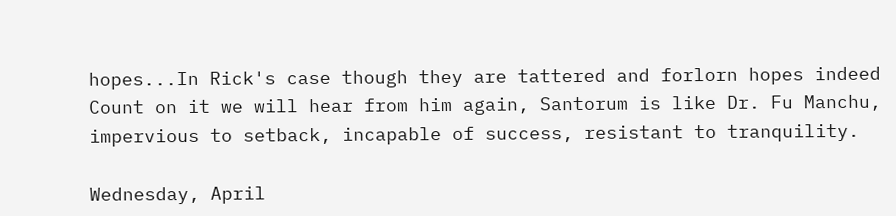hopes...In Rick's case though they are tattered and forlorn hopes indeed
Count on it we will hear from him again, Santorum is like Dr. Fu Manchu, impervious to setback, incapable of success, resistant to tranquility.

Wednesday, April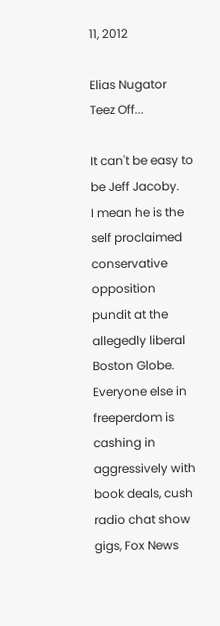11, 2012

Elias Nugator Teez Off...

It can't be easy to be Jeff Jacoby.
I mean he is the self proclaimed conservative opposition pundit at the allegedly liberal Boston Globe.
Everyone else in freeperdom is cashing in aggressively with book deals, cush radio chat show gigs, Fox News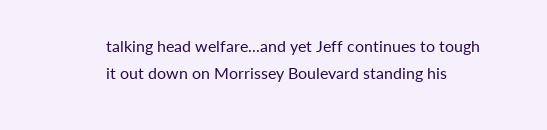talking head welfare...and yet Jeff continues to tough it out down on Morrissey Boulevard standing his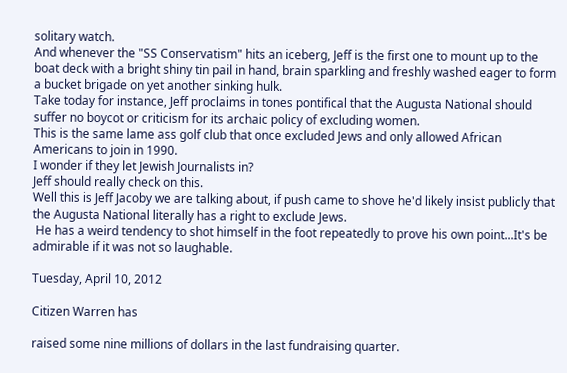solitary watch.
And whenever the "SS Conservatism" hits an iceberg, Jeff is the first one to mount up to the boat deck with a bright shiny tin pail in hand, brain sparkling and freshly washed eager to form a bucket brigade on yet another sinking hulk.
Take today for instance, Jeff proclaims in tones pontifical that the Augusta National should suffer no boycot or criticism for its archaic policy of excluding women.
This is the same lame ass golf club that once excluded Jews and only allowed African Americans to join in 1990.
I wonder if they let Jewish Journalists in?
Jeff should really check on this.
Well this is Jeff Jacoby we are talking about, if push came to shove he'd likely insist publicly that the Augusta National literally has a right to exclude Jews.
 He has a weird tendency to shot himself in the foot repeatedly to prove his own point...It's be admirable if it was not so laughable.

Tuesday, April 10, 2012

Citizen Warren has

raised some nine millions of dollars in the last fundraising quarter.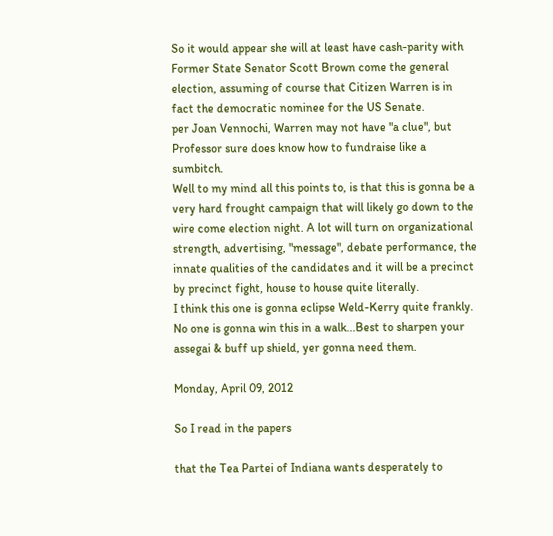So it would appear she will at least have cash-parity with Former State Senator Scott Brown come the general election, assuming of course that Citizen Warren is in fact the democratic nominee for the US Senate.
per Joan Vennochi, Warren may not have "a clue", but Professor sure does know how to fundraise like a sumbitch.
Well to my mind all this points to, is that this is gonna be a very hard frought campaign that will likely go down to the wire come election night. A lot will turn on organizational strength, advertising, "message", debate performance, the innate qualities of the candidates and it will be a precinct by precinct fight, house to house quite literally.
I think this one is gonna eclipse Weld-Kerry quite frankly.
No one is gonna win this in a walk...Best to sharpen your assegai & buff up shield, yer gonna need them.

Monday, April 09, 2012

So I read in the papers

that the Tea Partei of Indiana wants desperately to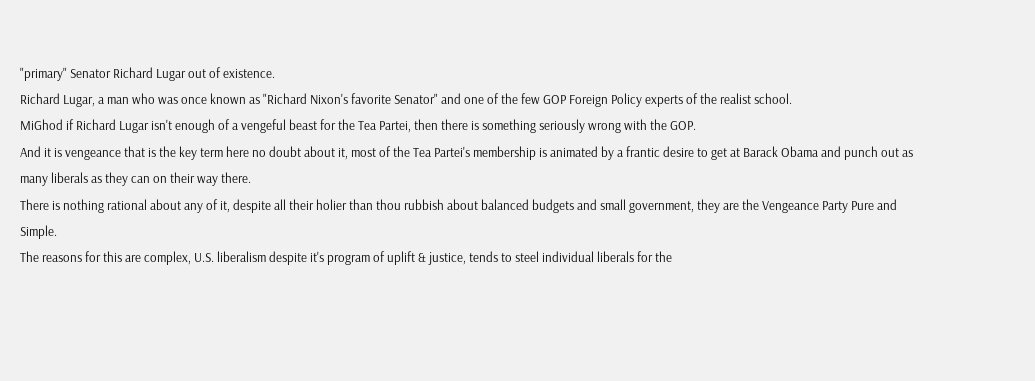"primary" Senator Richard Lugar out of existence.
Richard Lugar, a man who was once known as "Richard Nixon's favorite Senator" and one of the few GOP Foreign Policy experts of the realist school.
MiGhod if Richard Lugar isn't enough of a vengeful beast for the Tea Partei, then there is something seriously wrong with the GOP.
And it is vengeance that is the key term here no doubt about it, most of the Tea Partei's membership is animated by a frantic desire to get at Barack Obama and punch out as many liberals as they can on their way there.
There is nothing rational about any of it, despite all their holier than thou rubbish about balanced budgets and small government, they are the Vengeance Party Pure and Simple.
The reasons for this are complex, U.S. liberalism despite it's program of uplift & justice, tends to steel individual liberals for the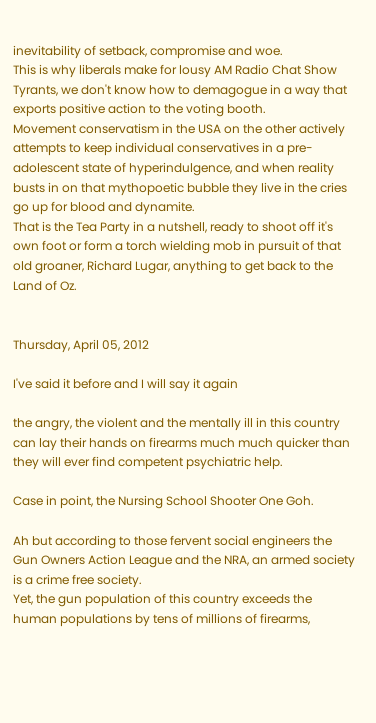inevitability of setback, compromise and woe.
This is why liberals make for lousy AM Radio Chat Show Tyrants, we don't know how to demagogue in a way that exports positive action to the voting booth.
Movement conservatism in the USA on the other actively attempts to keep individual conservatives in a pre-adolescent state of hyperindulgence, and when reality busts in on that mythopoetic bubble they live in the cries go up for blood and dynamite.
That is the Tea Party in a nutshell, ready to shoot off it's own foot or form a torch wielding mob in pursuit of that old groaner, Richard Lugar, anything to get back to the Land of Oz.


Thursday, April 05, 2012

I've said it before and I will say it again

the angry, the violent and the mentally ill in this country can lay their hands on firearms much much quicker than they will ever find competent psychiatric help.

Case in point, the Nursing School Shooter One Goh.

Ah but according to those fervent social engineers the Gun Owners Action League and the NRA, an armed society is a crime free society.
Yet, the gun population of this country exceeds the human populations by tens of millions of firearms,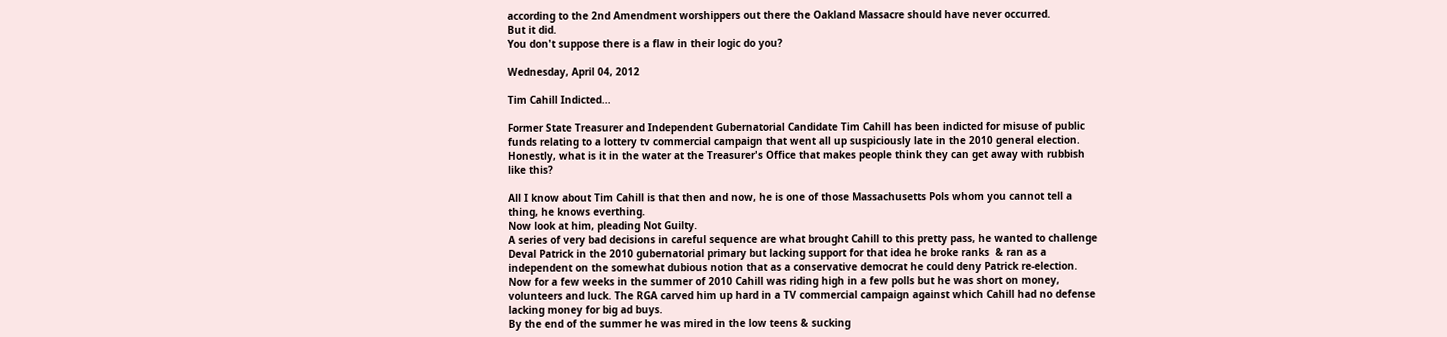according to the 2nd Amendment worshippers out there the Oakland Massacre should have never occurred.
But it did.
You don't suppose there is a flaw in their logic do you?

Wednesday, April 04, 2012

Tim Cahill Indicted...

Former State Treasurer and Independent Gubernatorial Candidate Tim Cahill has been indicted for misuse of public funds relating to a lottery tv commercial campaign that went all up suspiciously late in the 2010 general election.
Honestly, what is it in the water at the Treasurer's Office that makes people think they can get away with rubbish like this?

All I know about Tim Cahill is that then and now, he is one of those Massachusetts Pols whom you cannot tell a thing, he knows everthing.
Now look at him, pleading Not Guilty.
A series of very bad decisions in careful sequence are what brought Cahill to this pretty pass, he wanted to challenge Deval Patrick in the 2010 gubernatorial primary but lacking support for that idea he broke ranks  & ran as a independent on the somewhat dubious notion that as a conservative democrat he could deny Patrick re-election.
Now for a few weeks in the summer of 2010 Cahill was riding high in a few polls but he was short on money, volunteers and luck. The RGA carved him up hard in a TV commercial campaign against which Cahill had no defense lacking money for big ad buys.
By the end of the summer he was mired in the low teens & sucking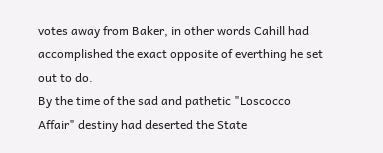votes away from Baker, in other words Cahill had accomplished the exact opposite of everthing he set out to do.
By the time of the sad and pathetic "Loscocco Affair" destiny had deserted the State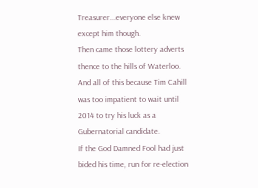Treasurer...everyone else knew except him though.
Then came those lottery adverts thence to the hills of Waterloo.
And all of this because Tim Cahill was too impatient to wait until 2014 to try his luck as a Gubernatorial candidate.
If the God Damned Fool had just bided his time, run for re-election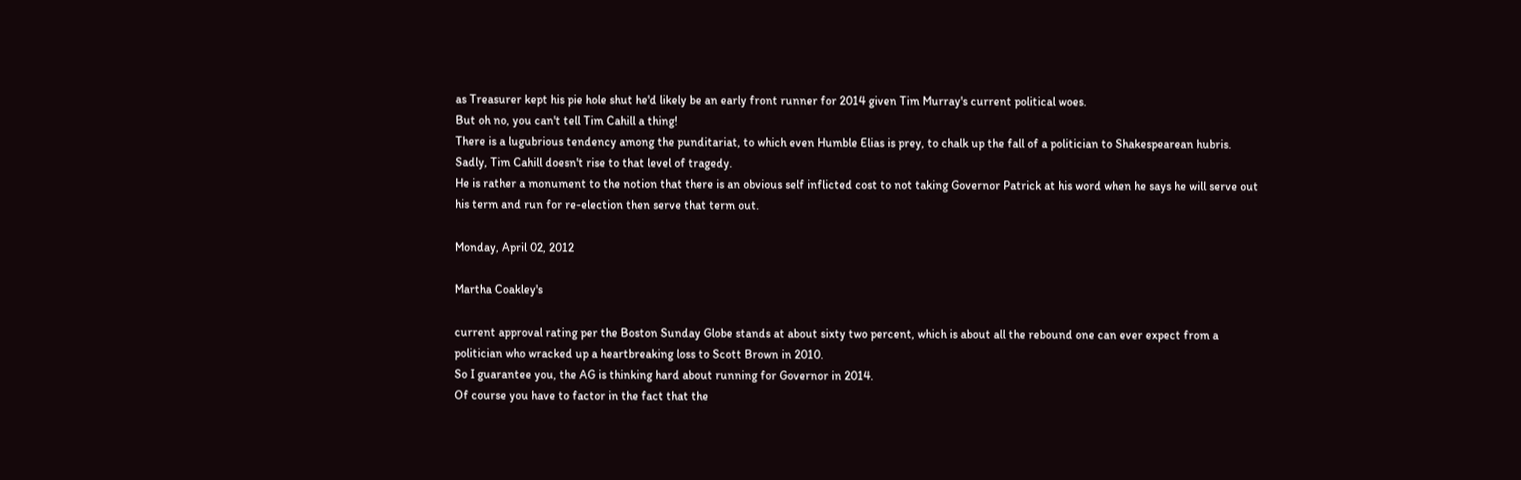as Treasurer kept his pie hole shut he'd likely be an early front runner for 2014 given Tim Murray's current political woes.
But oh no, you can't tell Tim Cahill a thing!
There is a lugubrious tendency among the punditariat, to which even Humble Elias is prey, to chalk up the fall of a politician to Shakespearean hubris.
Sadly, Tim Cahill doesn't rise to that level of tragedy.
He is rather a monument to the notion that there is an obvious self inflicted cost to not taking Governor Patrick at his word when he says he will serve out his term and run for re-election then serve that term out.

Monday, April 02, 2012

Martha Coakley's

current approval rating per the Boston Sunday Globe stands at about sixty two percent, which is about all the rebound one can ever expect from a politician who wracked up a heartbreaking loss to Scott Brown in 2010.
So I guarantee you, the AG is thinking hard about running for Governor in 2014.
Of course you have to factor in the fact that the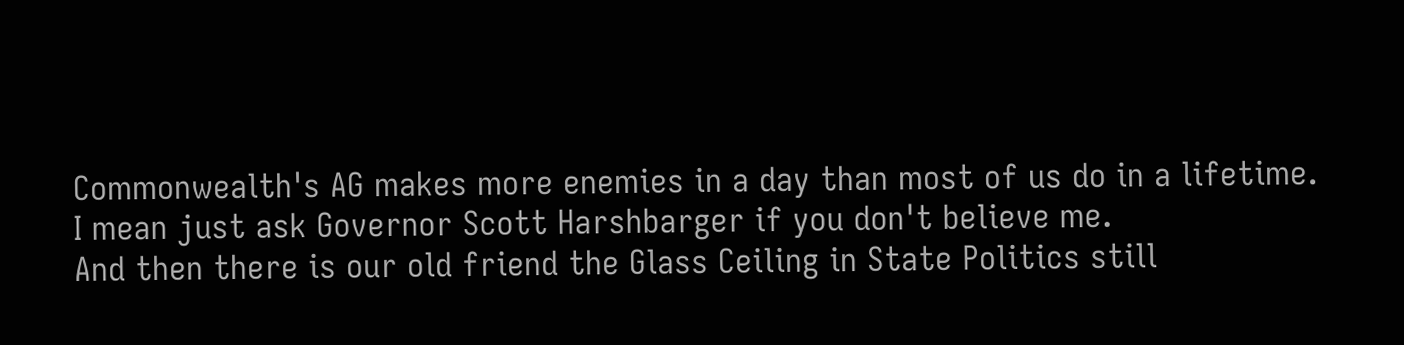Commonwealth's AG makes more enemies in a day than most of us do in a lifetime.
I mean just ask Governor Scott Harshbarger if you don't believe me.
And then there is our old friend the Glass Ceiling in State Politics still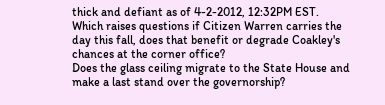thick and defiant as of 4-2-2012, 12:32PM EST.
Which raises questions if Citizen Warren carries the day this fall, does that benefit or degrade Coakley's chances at the corner office?
Does the glass ceiling migrate to the State House and make a last stand over the governorship?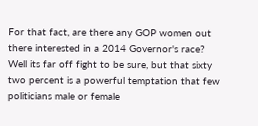For that fact, are there any GOP women out there interested in a 2014 Governor's race?
Well its far off fight to be sure, but that sixty two percent is a powerful temptation that few politicians male or female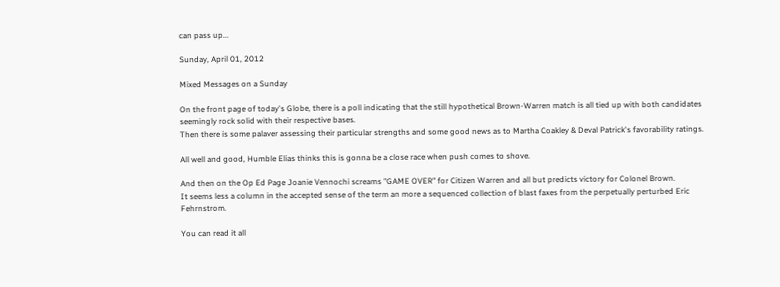can pass up...

Sunday, April 01, 2012

Mixed Messages on a Sunday

On the front page of today's Globe, there is a poll indicating that the still hypothetical Brown-Warren match is all tied up with both candidates seemingly rock solid with their respective bases.
Then there is some palaver assessing their particular strengths and some good news as to Martha Coakley & Deval Patrick's favorability ratings.

All well and good, Humble Elias thinks this is gonna be a close race when push comes to shove.

And then on the Op Ed Page Joanie Vennochi screams "GAME OVER" for Citizen Warren and all but predicts victory for Colonel Brown.
It seems less a column in the accepted sense of the term an more a sequenced collection of blast faxes from the perpetually perturbed Eric Fehrnstrom.

You can read it all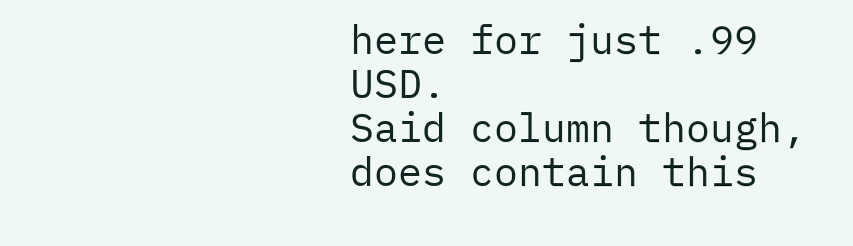here for just .99 USD.
Said column though, does contain this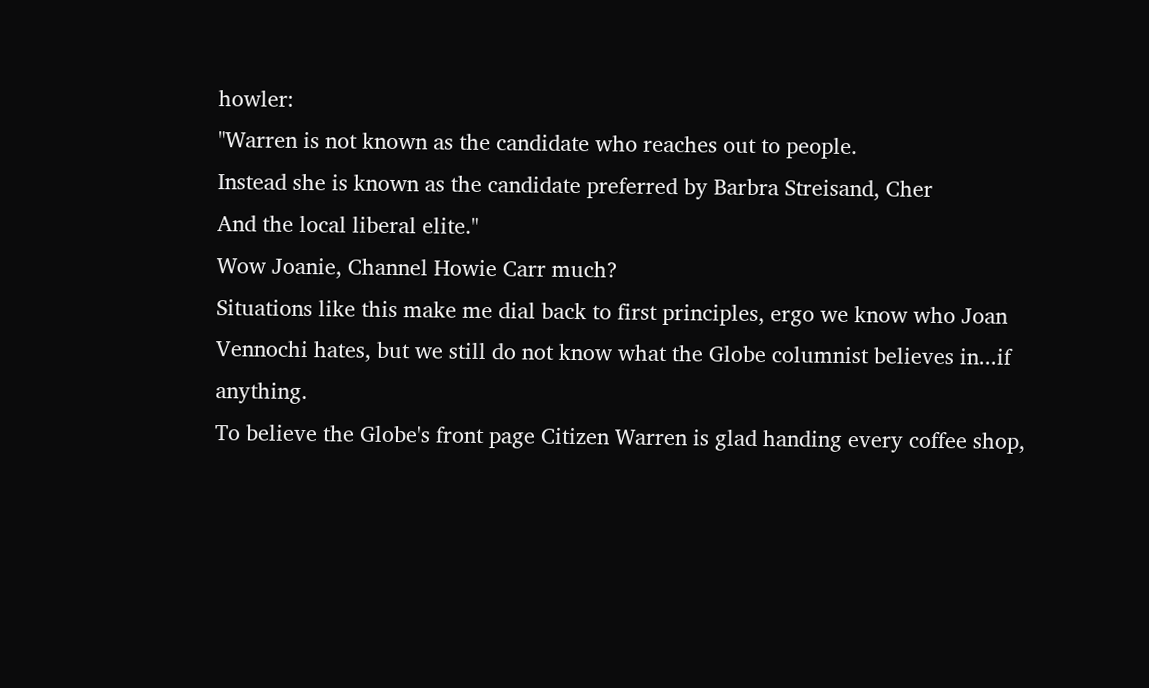howler:
"Warren is not known as the candidate who reaches out to people.
Instead she is known as the candidate preferred by Barbra Streisand, Cher
And the local liberal elite."
Wow Joanie, Channel Howie Carr much?
Situations like this make me dial back to first principles, ergo we know who Joan Vennochi hates, but we still do not know what the Globe columnist believes in...if anything.
To believe the Globe's front page Citizen Warren is glad handing every coffee shop,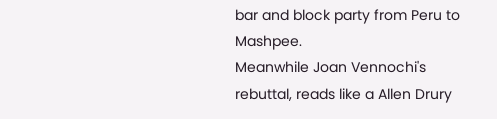bar and block party from Peru to Mashpee.
Meanwhile Joan Vennochi's rebuttal, reads like a Allen Drury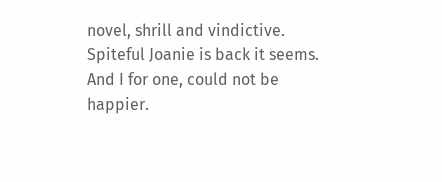novel, shrill and vindictive.
Spiteful Joanie is back it seems.
And I for one, could not be happier.